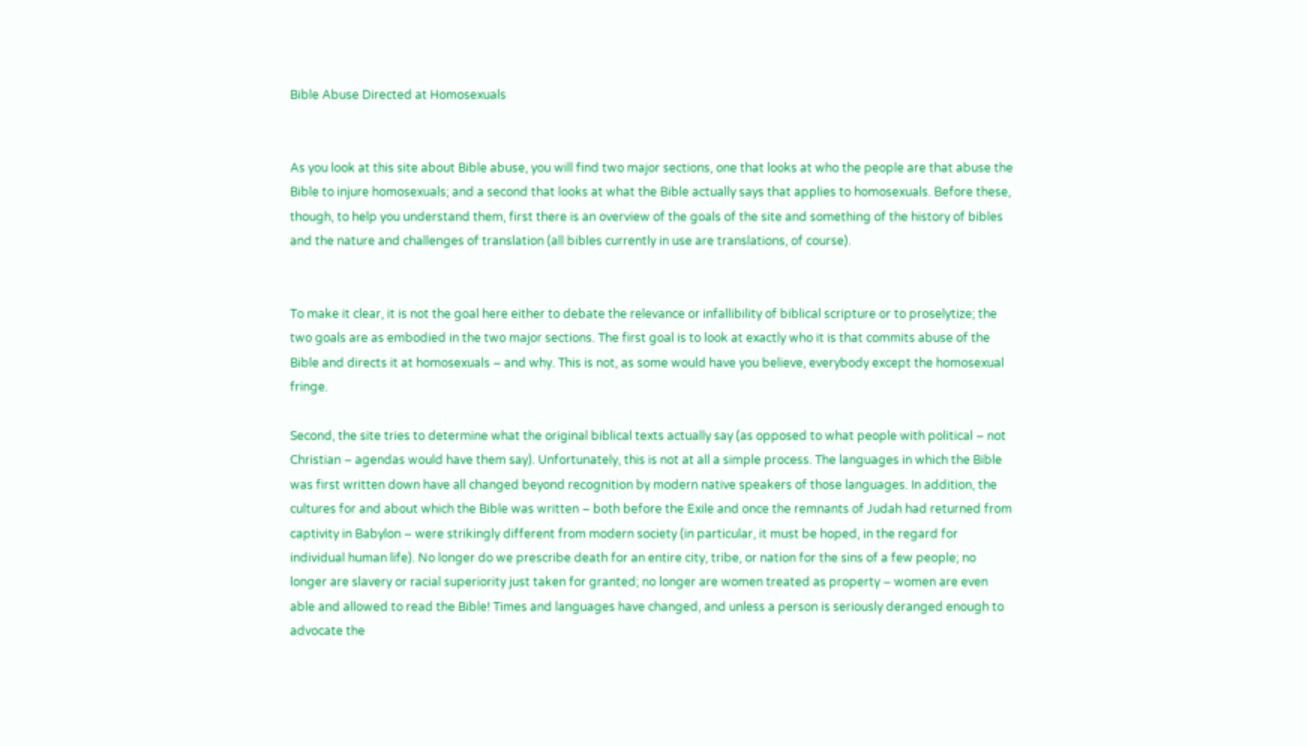Bible Abuse Directed at Homosexuals


As you look at this site about Bible abuse, you will find two major sections, one that looks at who the people are that abuse the Bible to injure homosexuals; and a second that looks at what the Bible actually says that applies to homosexuals. Before these, though, to help you understand them, first there is an overview of the goals of the site and something of the history of bibles and the nature and challenges of translation (all bibles currently in use are translations, of course).


To make it clear, it is not the goal here either to debate the relevance or infallibility of biblical scripture or to proselytize; the two goals are as embodied in the two major sections. The first goal is to look at exactly who it is that commits abuse of the Bible and directs it at homosexuals – and why. This is not, as some would have you believe, everybody except the homosexual fringe.

Second, the site tries to determine what the original biblical texts actually say (as opposed to what people with political – not Christian – agendas would have them say). Unfortunately, this is not at all a simple process. The languages in which the Bible was first written down have all changed beyond recognition by modern native speakers of those languages. In addition, the cultures for and about which the Bible was written – both before the Exile and once the remnants of Judah had returned from captivity in Babylon – were strikingly different from modern society (in particular, it must be hoped, in the regard for individual human life). No longer do we prescribe death for an entire city, tribe, or nation for the sins of a few people; no longer are slavery or racial superiority just taken for granted; no longer are women treated as property – women are even able and allowed to read the Bible! Times and languages have changed, and unless a person is seriously deranged enough to advocate the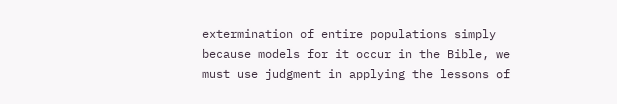extermination of entire populations simply because models for it occur in the Bible, we must use judgment in applying the lessons of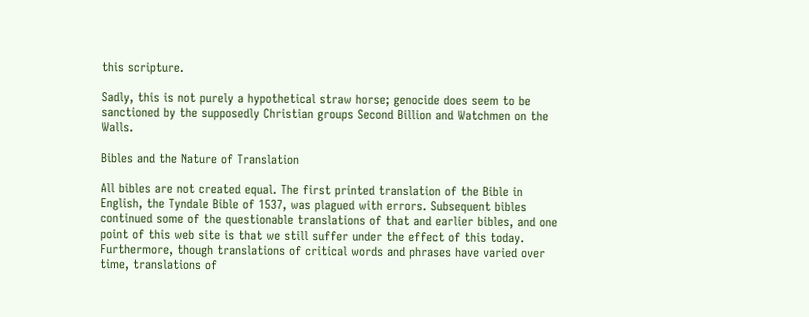this scripture.

Sadly, this is not purely a hypothetical straw horse; genocide does seem to be sanctioned by the supposedly Christian groups Second Billion and Watchmen on the Walls.

Bibles and the Nature of Translation

All bibles are not created equal. The first printed translation of the Bible in English, the Tyndale Bible of 1537, was plagued with errors. Subsequent bibles continued some of the questionable translations of that and earlier bibles, and one point of this web site is that we still suffer under the effect of this today. Furthermore, though translations of critical words and phrases have varied over time, translations of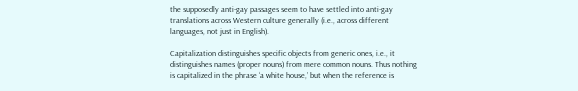the supposedly anti-gay passages seem to have settled into anti-gay translations across Western culture generally (i.e., across different languages, not just in English).

Capitalization distinguishes specific objects from generic ones, i.e., it distinguishes names (proper nouns) from mere common nouns. Thus nothing is capitalized in the phrase ‘a white house,’ but when the reference is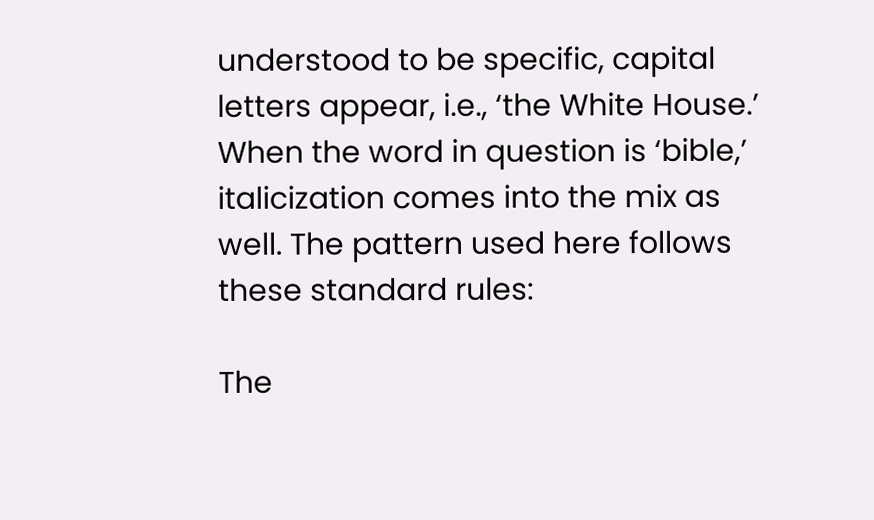understood to be specific, capital letters appear, i.e., ‘the White House.’ When the word in question is ‘bible,’ italicization comes into the mix as well. The pattern used here follows these standard rules:

The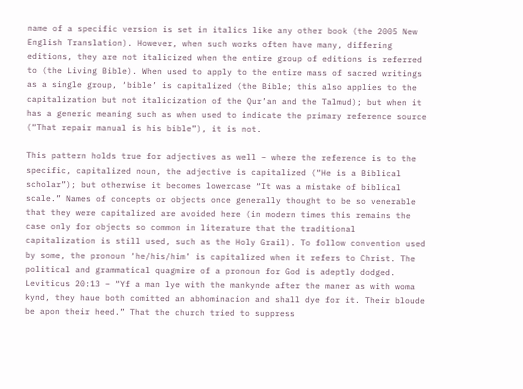name of a specific version is set in italics like any other book (the 2005 New English Translation). However, when such works often have many, differing editions, they are not italicized when the entire group of editions is referred to (the Living Bible). When used to apply to the entire mass of sacred writings as a single group, ‘bible’ is capitalized (the Bible; this also applies to the capitalization but not italicization of the Qur’an and the Talmud); but when it has a generic meaning such as when used to indicate the primary reference source (“That repair manual is his bible”), it is not.

This pattern holds true for adjectives as well – where the reference is to the specific, capitalized noun, the adjective is capitalized (“He is a Biblical scholar”); but otherwise it becomes lowercase “It was a mistake of biblical scale.” Names of concepts or objects once generally thought to be so venerable that they were capitalized are avoided here (in modern times this remains the case only for objects so common in literature that the traditional capitalization is still used, such as the Holy Grail). To follow convention used by some, the pronoun ‘he/his/him’ is capitalized when it refers to Christ. The political and grammatical quagmire of a pronoun for God is adeptly dodged.
Leviticus 20:13 – “Yf a man lye with the mankynde after the maner as with woma kynd, they haue both comitted an abhominacion and shall dye for it. Their bloude be apon their heed.” That the church tried to suppress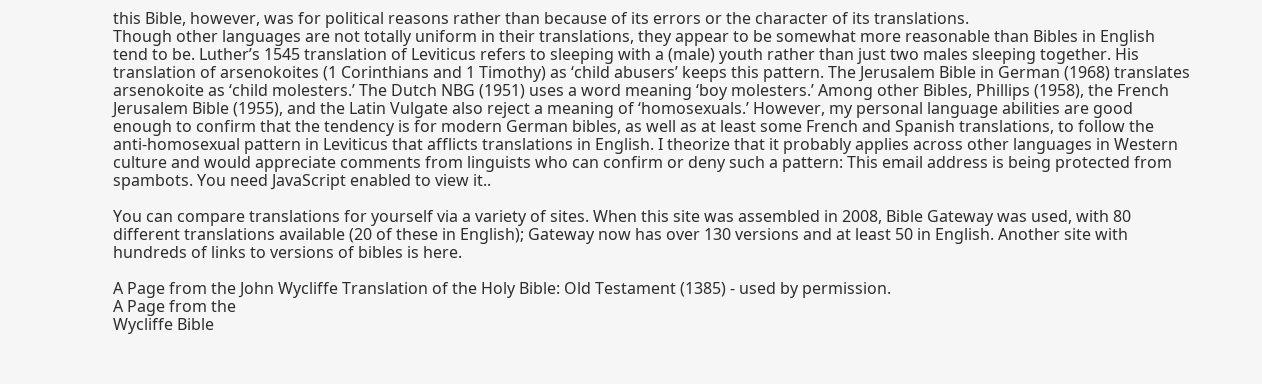this Bible, however, was for political reasons rather than because of its errors or the character of its translations.
Though other languages are not totally uniform in their translations, they appear to be somewhat more reasonable than Bibles in English tend to be. Luther’s 1545 translation of Leviticus refers to sleeping with a (male) youth rather than just two males sleeping together. His translation of arsenokoites (1 Corinthians and 1 Timothy) as ‘child abusers’ keeps this pattern. The Jerusalem Bible in German (1968) translates arsenokoite as ‘child molesters.’ The Dutch NBG (1951) uses a word meaning ‘boy molesters.’ Among other Bibles, Phillips (1958), the French Jerusalem Bible (1955), and the Latin Vulgate also reject a meaning of ‘homosexuals.’ However, my personal language abilities are good enough to confirm that the tendency is for modern German bibles, as well as at least some French and Spanish translations, to follow the anti-homosexual pattern in Leviticus that afflicts translations in English. I theorize that it probably applies across other languages in Western culture and would appreciate comments from linguists who can confirm or deny such a pattern: This email address is being protected from spambots. You need JavaScript enabled to view it..

You can compare translations for yourself via a variety of sites. When this site was assembled in 2008, Bible Gateway was used, with 80 different translations available (20 of these in English); Gateway now has over 130 versions and at least 50 in English. Another site with hundreds of links to versions of bibles is here.

A Page from the John Wycliffe Translation of the Holy Bible: Old Testament (1385) - used by permission.
A Page from the
Wycliffe Bible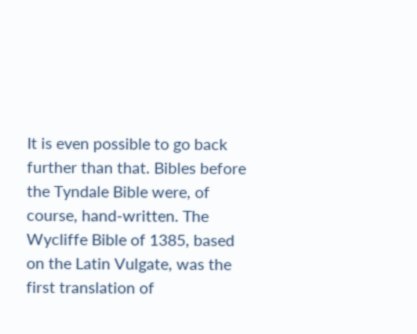It is even possible to go back further than that. Bibles before the Tyndale Bible were, of course, hand-written. The Wycliffe Bible of 1385, based on the Latin Vulgate, was the first translation of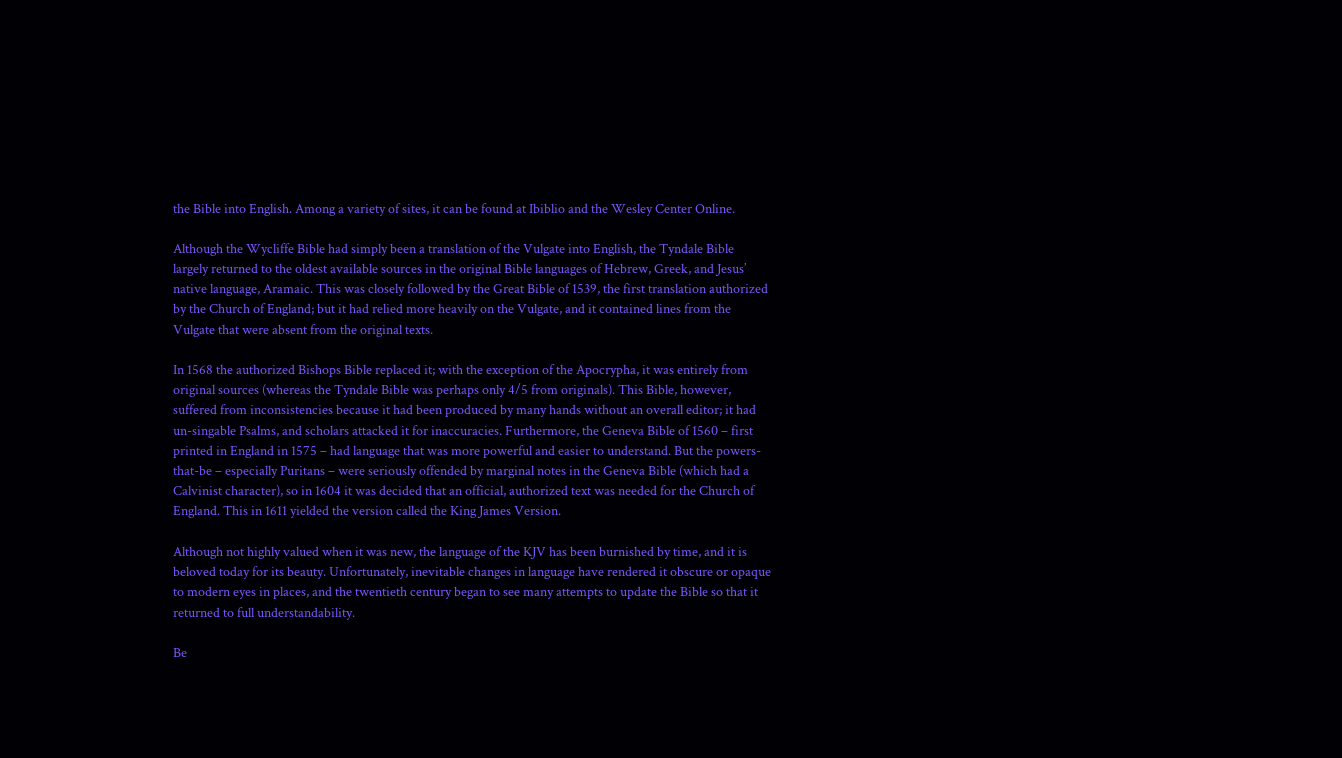the Bible into English. Among a variety of sites, it can be found at Ibiblio and the Wesley Center Online.

Although the Wycliffe Bible had simply been a translation of the Vulgate into English, the Tyndale Bible largely returned to the oldest available sources in the original Bible languages of Hebrew, Greek, and Jesus’ native language, Aramaic. This was closely followed by the Great Bible of 1539, the first translation authorized by the Church of England; but it had relied more heavily on the Vulgate, and it contained lines from the Vulgate that were absent from the original texts.

In 1568 the authorized Bishops Bible replaced it; with the exception of the Apocrypha, it was entirely from original sources (whereas the Tyndale Bible was perhaps only 4/5 from originals). This Bible, however, suffered from inconsistencies because it had been produced by many hands without an overall editor; it had un-singable Psalms, and scholars attacked it for inaccuracies. Furthermore, the Geneva Bible of 1560 – first printed in England in 1575 – had language that was more powerful and easier to understand. But the powers-that-be – especially Puritans – were seriously offended by marginal notes in the Geneva Bible (which had a Calvinist character), so in 1604 it was decided that an official, authorized text was needed for the Church of England. This in 1611 yielded the version called the King James Version.

Although not highly valued when it was new, the language of the KJV has been burnished by time, and it is beloved today for its beauty. Unfortunately, inevitable changes in language have rendered it obscure or opaque to modern eyes in places, and the twentieth century began to see many attempts to update the Bible so that it returned to full understandability.

Be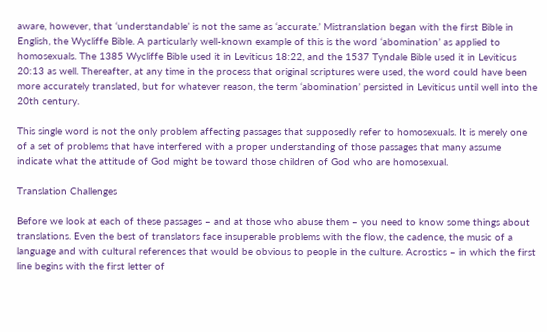aware, however, that ‘understandable’ is not the same as ‘accurate.’ Mistranslation began with the first Bible in English, the Wycliffe Bible. A particularly well-known example of this is the word ‘abomination’ as applied to homosexuals. The 1385 Wycliffe Bible used it in Leviticus 18:22, and the 1537 Tyndale Bible used it in Leviticus 20:13 as well. Thereafter, at any time in the process that original scriptures were used, the word could have been more accurately translated, but for whatever reason, the term ‘abomination’ persisted in Leviticus until well into the 20th century.

This single word is not the only problem affecting passages that supposedly refer to homosexuals. It is merely one of a set of problems that have interfered with a proper understanding of those passages that many assume indicate what the attitude of God might be toward those children of God who are homosexual.

Translation Challenges

Before we look at each of these passages – and at those who abuse them – you need to know some things about translations. Even the best of translators face insuperable problems with the flow, the cadence, the music of a language and with cultural references that would be obvious to people in the culture. Acrostics – in which the first line begins with the first letter of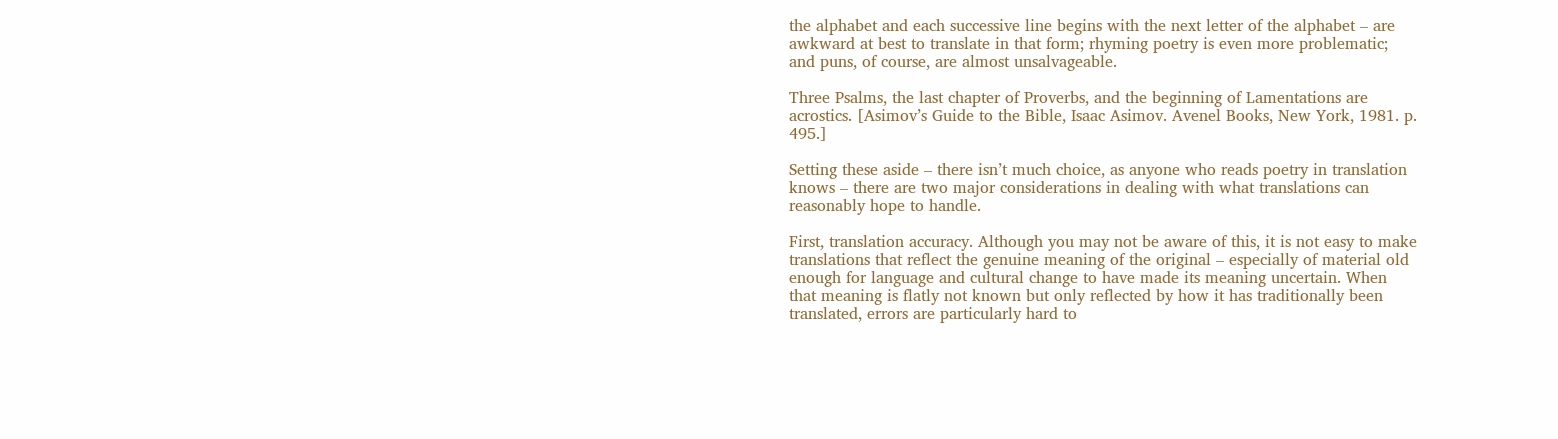the alphabet and each successive line begins with the next letter of the alphabet – are awkward at best to translate in that form; rhyming poetry is even more problematic; and puns, of course, are almost unsalvageable.

Three Psalms, the last chapter of Proverbs, and the beginning of Lamentations are acrostics. [Asimov’s Guide to the Bible, Isaac Asimov. Avenel Books, New York, 1981. p. 495.]

Setting these aside – there isn’t much choice, as anyone who reads poetry in translation knows – there are two major considerations in dealing with what translations can reasonably hope to handle.

First, translation accuracy. Although you may not be aware of this, it is not easy to make translations that reflect the genuine meaning of the original – especially of material old enough for language and cultural change to have made its meaning uncertain. When that meaning is flatly not known but only reflected by how it has traditionally been translated, errors are particularly hard to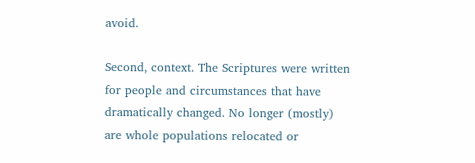avoid.

Second, context. The Scriptures were written for people and circumstances that have dramatically changed. No longer (mostly) are whole populations relocated or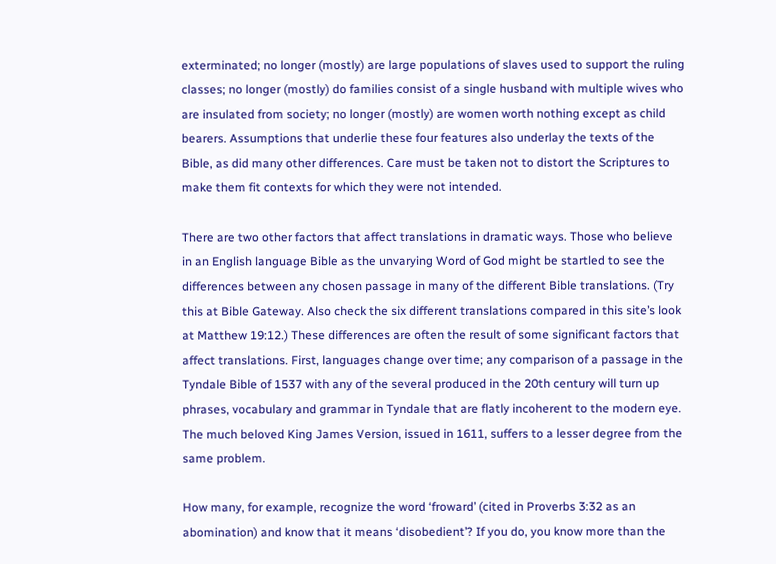exterminated; no longer (mostly) are large populations of slaves used to support the ruling classes; no longer (mostly) do families consist of a single husband with multiple wives who are insulated from society; no longer (mostly) are women worth nothing except as child bearers. Assumptions that underlie these four features also underlay the texts of the Bible, as did many other differences. Care must be taken not to distort the Scriptures to make them fit contexts for which they were not intended.

There are two other factors that affect translations in dramatic ways. Those who believe in an English language Bible as the unvarying Word of God might be startled to see the differences between any chosen passage in many of the different Bible translations. (Try this at Bible Gateway. Also check the six different translations compared in this site’s look at Matthew 19:12.) These differences are often the result of some significant factors that affect translations. First, languages change over time; any comparison of a passage in the Tyndale Bible of 1537 with any of the several produced in the 20th century will turn up phrases, vocabulary and grammar in Tyndale that are flatly incoherent to the modern eye. The much beloved King James Version, issued in 1611, suffers to a lesser degree from the same problem.

How many, for example, recognize the word ‘froward’ (cited in Proverbs 3:32 as an abomination) and know that it means ‘disobedient’? If you do, you know more than the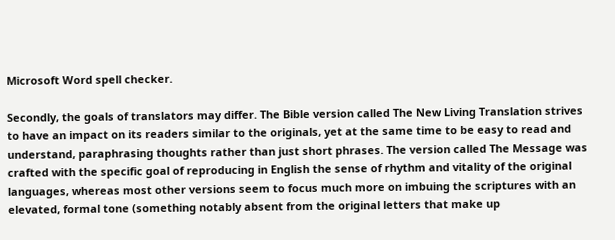Microsoft Word spell checker.

Secondly, the goals of translators may differ. The Bible version called The New Living Translation strives to have an impact on its readers similar to the originals, yet at the same time to be easy to read and understand, paraphrasing thoughts rather than just short phrases. The version called The Message was crafted with the specific goal of reproducing in English the sense of rhythm and vitality of the original languages, whereas most other versions seem to focus much more on imbuing the scriptures with an elevated, formal tone (something notably absent from the original letters that make up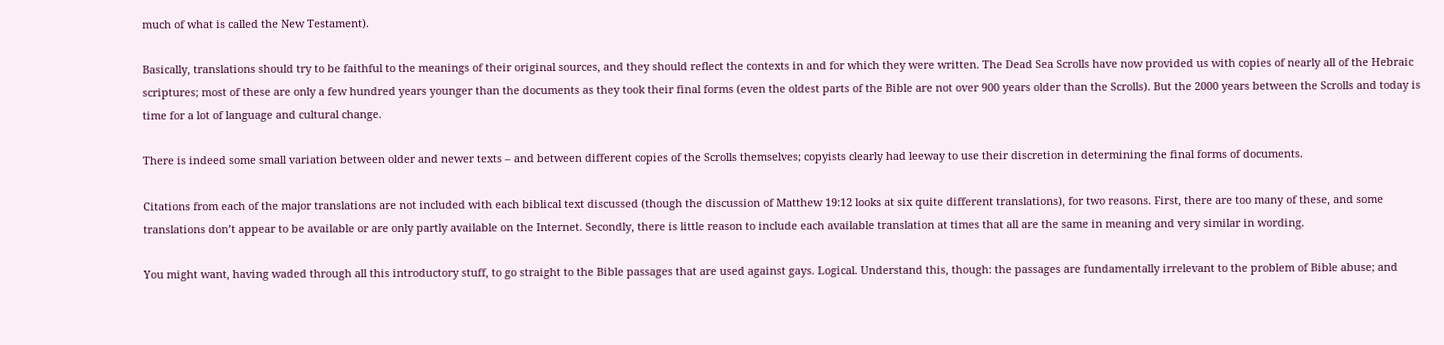much of what is called the New Testament).

Basically, translations should try to be faithful to the meanings of their original sources, and they should reflect the contexts in and for which they were written. The Dead Sea Scrolls have now provided us with copies of nearly all of the Hebraic scriptures; most of these are only a few hundred years younger than the documents as they took their final forms (even the oldest parts of the Bible are not over 900 years older than the Scrolls). But the 2000 years between the Scrolls and today is time for a lot of language and cultural change.

There is indeed some small variation between older and newer texts – and between different copies of the Scrolls themselves; copyists clearly had leeway to use their discretion in determining the final forms of documents.

Citations from each of the major translations are not included with each biblical text discussed (though the discussion of Matthew 19:12 looks at six quite different translations), for two reasons. First, there are too many of these, and some translations don’t appear to be available or are only partly available on the Internet. Secondly, there is little reason to include each available translation at times that all are the same in meaning and very similar in wording.

You might want, having waded through all this introductory stuff, to go straight to the Bible passages that are used against gays. Logical. Understand this, though: the passages are fundamentally irrelevant to the problem of Bible abuse; and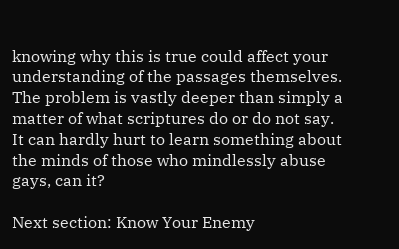knowing why this is true could affect your understanding of the passages themselves. The problem is vastly deeper than simply a matter of what scriptures do or do not say. It can hardly hurt to learn something about the minds of those who mindlessly abuse gays, can it?

Next section: Know Your Enemy